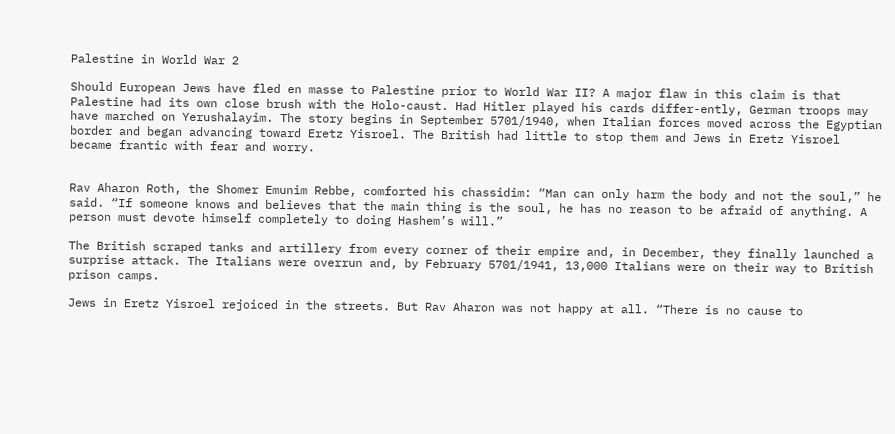Palestine in World War 2

Should European Jews have fled en masse to Palestine prior to World War II? A major flaw in this claim is that Palestine had its own close brush with the Holo-caust. Had Hitler played his cards differ-ently, German troops may have marched on Yerushalayim. The story begins in September 5701/1940, when Italian forces moved across the Egyptian border and began advancing toward Eretz Yisroel. The British had little to stop them and Jews in Eretz Yisroel became frantic with fear and worry.


Rav Aharon Roth, the Shomer Emunim Rebbe, comforted his chassidim: “Man can only harm the body and not the soul,” he said. “If someone knows and believes that the main thing is the soul, he has no reason to be afraid of anything. A person must devote himself completely to doing Hashem’s will.”

The British scraped tanks and artillery from every corner of their empire and, in December, they finally launched a surprise attack. The Italians were overrun and, by February 5701/1941, 13,000 Italians were on their way to British prison camps.

Jews in Eretz Yisroel rejoiced in the streets. But Rav Aharon was not happy at all. “There is no cause to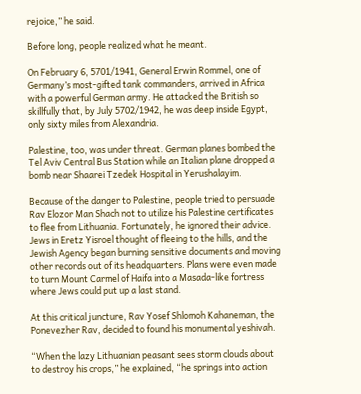rejoice,” he said.

Before long, people realized what he meant.

On February 6, 5701/1941, General Erwin Rommel, one of Germany’s most-gifted tank commanders, arrived in Africa with a powerful German army. He attacked the British so skillfully that, by July 5702/1942, he was deep inside Egypt, only sixty miles from Alexandria.

Palestine, too, was under threat. German planes bombed the Tel Aviv Central Bus Station while an Italian plane dropped a bomb near Shaarei Tzedek Hospital in Yerushalayim.

Because of the danger to Palestine, people tried to persuade Rav Elozor Man Shach not to utilize his Palestine certificates to flee from Lithuania. Fortunately, he ignored their advice. Jews in Eretz Yisroel thought of fleeing to the hills, and the Jewish Agency began burning sensitive documents and moving other records out of its headquarters. Plans were even made to turn Mount Carmel of Haifa into a Masada-like fortress where Jews could put up a last stand.

At this critical juncture, Rav Yosef Shlomoh Kahaneman, the Ponevezher Rav, decided to found his monumental yeshivah.

“When the lazy Lithuanian peasant sees storm clouds about to destroy his crops,” he explained, “he springs into action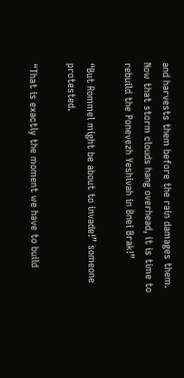and harvests them before the rain damages them. Now that storm clouds hang overhead, it is time to rebuild the Ponevezh Yeshivah in Bnei Brak!”

“But Rommel might be about to invade!” someone protested.

“That is exactly the moment we have to build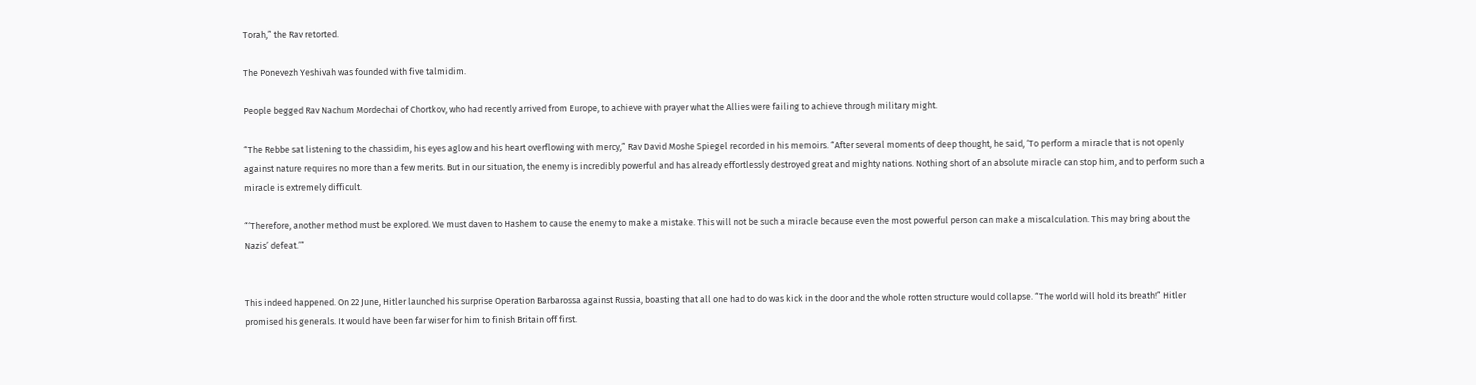Torah,” the Rav retorted.

The Ponevezh Yeshivah was founded with five talmidim.

People begged Rav Nachum Mordechai of Chortkov, who had recently arrived from Europe, to achieve with prayer what the Allies were failing to achieve through military might.

“The Rebbe sat listening to the chassidim, his eyes aglow and his heart overflowing with mercy,” Rav David Moshe Spiegel recorded in his memoirs. “After several moments of deep thought, he said, ‘To perform a miracle that is not openly against nature requires no more than a few merits. But in our situation, the enemy is incredibly powerful and has already effortlessly destroyed great and mighty nations. Nothing short of an absolute miracle can stop him, and to perform such a miracle is extremely difficult.

“‘Therefore, another method must be explored. We must daven to Hashem to cause the enemy to make a mistake. This will not be such a miracle because even the most powerful person can make a miscalculation. This may bring about the Nazis’ defeat.’”


This indeed happened. On 22 June, Hitler launched his surprise Operation Barbarossa against Russia, boasting that all one had to do was kick in the door and the whole rotten structure would collapse. “The world will hold its breath!” Hitler promised his generals. It would have been far wiser for him to finish Britain off first.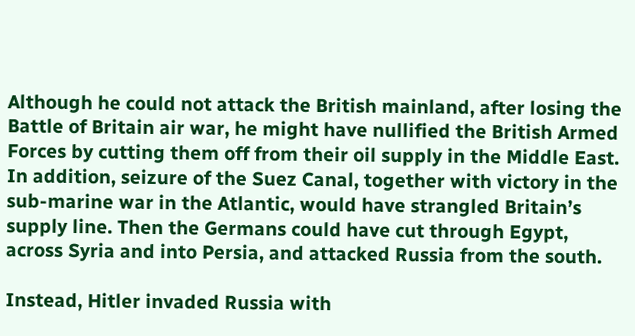Although he could not attack the British mainland, after losing the Battle of Britain air war, he might have nullified the British Armed Forces by cutting them off from their oil supply in the Middle East. In addition, seizure of the Suez Canal, together with victory in the sub-marine war in the Atlantic, would have strangled Britain’s supply line. Then the Germans could have cut through Egypt, across Syria and into Persia, and attacked Russia from the south.

Instead, Hitler invaded Russia with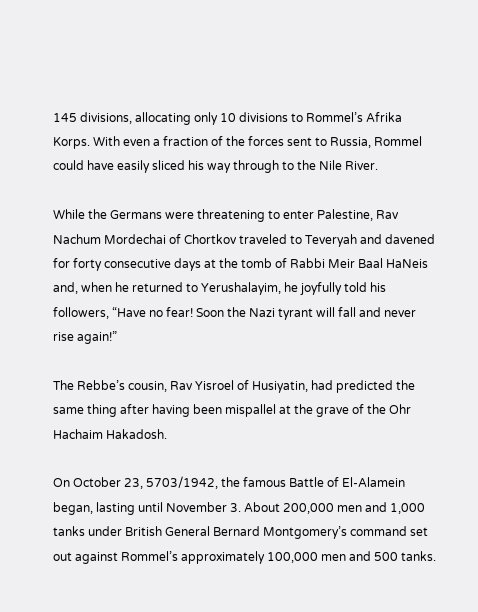145 divisions, allocating only 10 divisions to Rommel’s Afrika Korps. With even a fraction of the forces sent to Russia, Rommel could have easily sliced his way through to the Nile River.

While the Germans were threatening to enter Palestine, Rav Nachum Mordechai of Chortkov traveled to Teveryah and davened for forty consecutive days at the tomb of Rabbi Meir Baal HaNeis and, when he returned to Yerushalayim, he joyfully told his followers, “Have no fear! Soon the Nazi tyrant will fall and never rise again!”

The Rebbe’s cousin, Rav Yisroel of Husiyatin, had predicted the same thing after having been mispallel at the grave of the Ohr Hachaim Hakadosh.

On October 23, 5703/1942, the famous Battle of El-Alamein began, lasting until November 3. About 200,000 men and 1,000 tanks under British General Bernard Montgomery’s command set out against Rommel’s approximately 100,000 men and 500 tanks.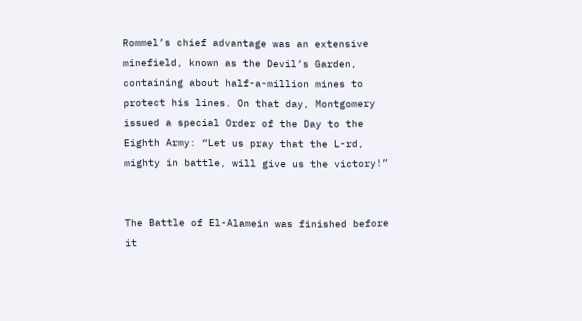Rommel’s chief advantage was an extensive minefield, known as the Devil’s Garden, containing about half-a-million mines to protect his lines. On that day, Montgomery issued a special Order of the Day to the Eighth Army: “Let us pray that the L-rd, mighty in battle, will give us the victory!”


The Battle of El-Alamein was finished before it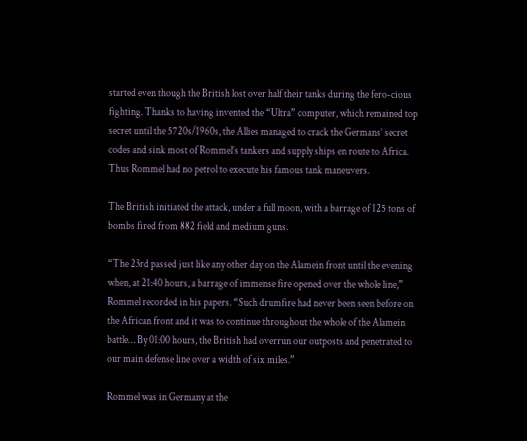started even though the British lost over half their tanks during the fero-cious fighting. Thanks to having invented the “Ultra” computer, which remained top secret until the 5720s/1960s, the Allies managed to crack the Germans’ secret codes and sink most of Rommel’s tankers and supply ships en route to Africa. Thus Rommel had no petrol to execute his famous tank maneuvers.

The British initiated the attack, under a full moon, with a barrage of 125 tons of bombs fired from 882 field and medium guns.

“The 23rd passed just like any other day on the Alamein front until the evening when, at 21:40 hours, a barrage of immense fire opened over the whole line,” Rommel recorded in his papers. “Such drumfire had never been seen before on the African front and it was to continue throughout the whole of the Alamein battle… By 01:00 hours, the British had overrun our outposts and penetrated to our main defense line over a width of six miles.”

Rommel was in Germany at the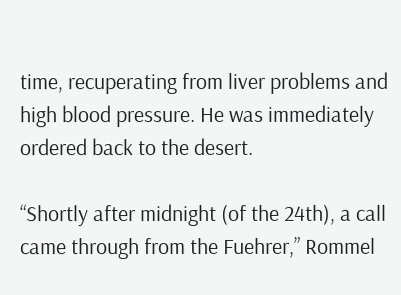time, recuperating from liver problems and high blood pressure. He was immediately ordered back to the desert.

“Shortly after midnight (of the 24th), a call came through from the Fuehrer,” Rommel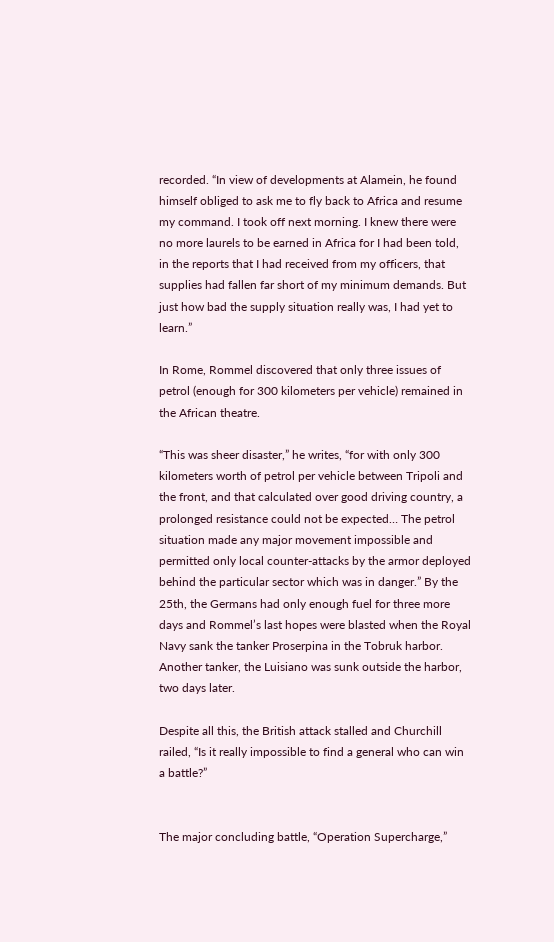recorded. “In view of developments at Alamein, he found himself obliged to ask me to fly back to Africa and resume my command. I took off next morning. I knew there were no more laurels to be earned in Africa for I had been told, in the reports that I had received from my officers, that supplies had fallen far short of my minimum demands. But just how bad the supply situation really was, I had yet to learn.”

In Rome, Rommel discovered that only three issues of petrol (enough for 300 kilometers per vehicle) remained in the African theatre.

“This was sheer disaster,” he writes, “for with only 300 kilometers worth of petrol per vehicle between Tripoli and the front, and that calculated over good driving country, a prolonged resistance could not be expected… The petrol situation made any major movement impossible and permitted only local counter-attacks by the armor deployed behind the particular sector which was in danger.” By the 25th, the Germans had only enough fuel for three more days and Rommel’s last hopes were blasted when the Royal Navy sank the tanker Proserpina in the Tobruk harbor. Another tanker, the Luisiano was sunk outside the harbor, two days later.

Despite all this, the British attack stalled and Churchill railed, “Is it really impossible to find a general who can win a battle?”


The major concluding battle, “Operation Supercharge,”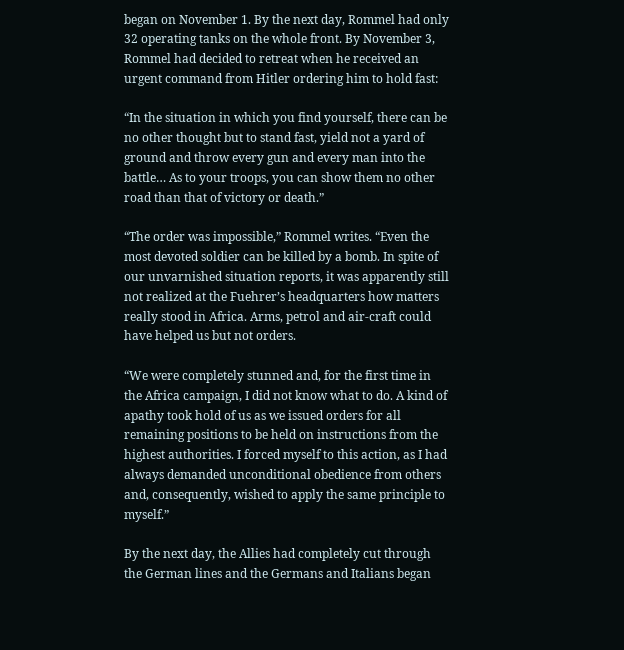began on November 1. By the next day, Rommel had only 32 operating tanks on the whole front. By November 3, Rommel had decided to retreat when he received an urgent command from Hitler ordering him to hold fast:

“In the situation in which you find yourself, there can be no other thought but to stand fast, yield not a yard of ground and throw every gun and every man into the battle… As to your troops, you can show them no other road than that of victory or death.”

“The order was impossible,” Rommel writes. “Even the most devoted soldier can be killed by a bomb. In spite of our unvarnished situation reports, it was apparently still not realized at the Fuehrer’s headquarters how matters really stood in Africa. Arms, petrol and air-craft could have helped us but not orders.

“We were completely stunned and, for the first time in the Africa campaign, I did not know what to do. A kind of apathy took hold of us as we issued orders for all remaining positions to be held on instructions from the highest authorities. I forced myself to this action, as I had always demanded unconditional obedience from others and, consequently, wished to apply the same principle to myself.”

By the next day, the Allies had completely cut through the German lines and the Germans and Italians began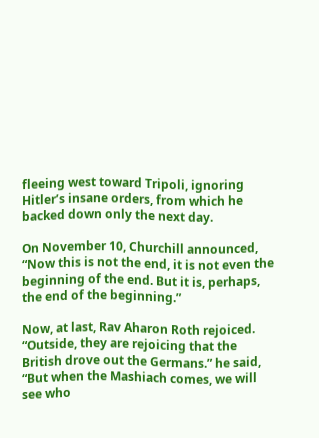fleeing west toward Tripoli, ignoring Hitler’s insane orders, from which he backed down only the next day.

On November 10, Churchill announced, “Now this is not the end, it is not even the beginning of the end. But it is, perhaps, the end of the beginning.”

Now, at last, Rav Aharon Roth rejoiced. “Outside, they are rejoicing that the British drove out the Germans.” he said, “But when the Mashiach comes, we will see who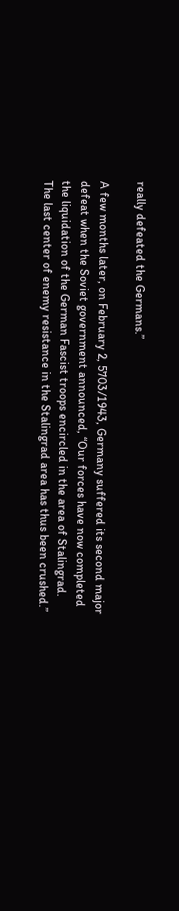really defeated the Germans.”

A few months later, on February 2, 5703/1943, Germany suffered its second major defeat when the Soviet government announced, “Our forces have now completed the liquidation of the German Fascist troops encircled in the area of Stalingrad. The last center of enemy resistance in the Stalingrad area has thus been crushed.”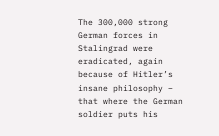The 300,000 strong German forces in Stalingrad were eradicated, again because of Hitler’s insane philosophy – that where the German soldier puts his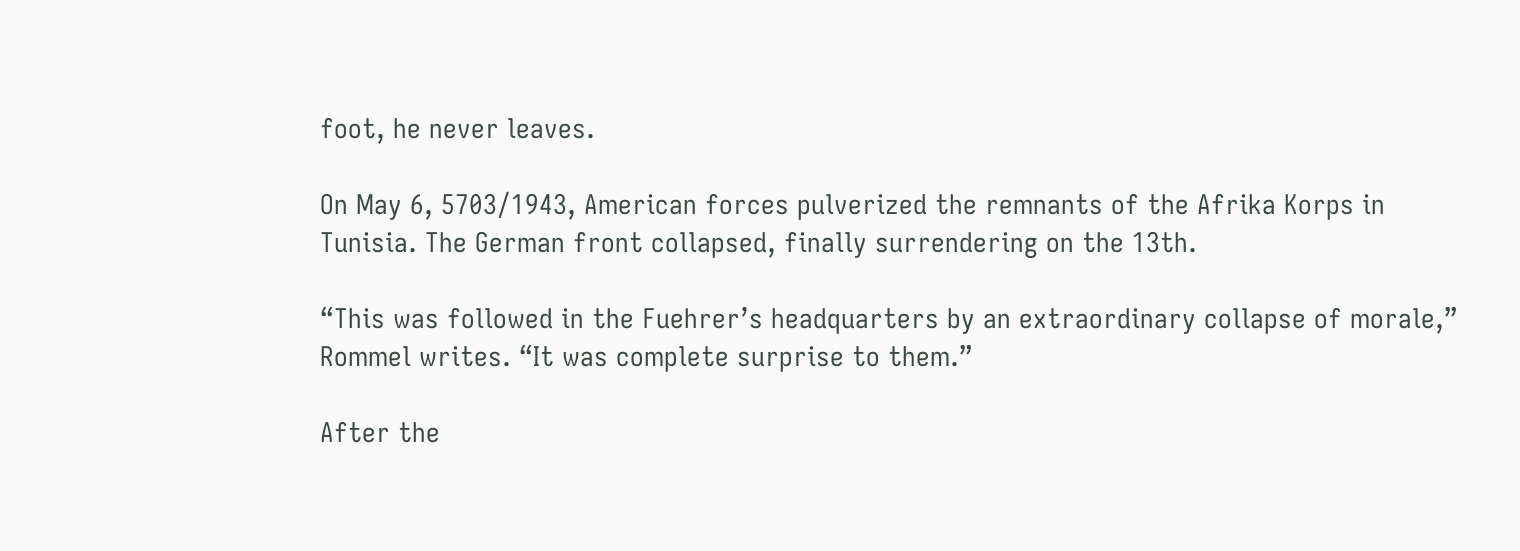foot, he never leaves.

On May 6, 5703/1943, American forces pulverized the remnants of the Afrika Korps in Tunisia. The German front collapsed, finally surrendering on the 13th.

“This was followed in the Fuehrer’s headquarters by an extraordinary collapse of morale,” Rommel writes. “It was complete surprise to them.”

After the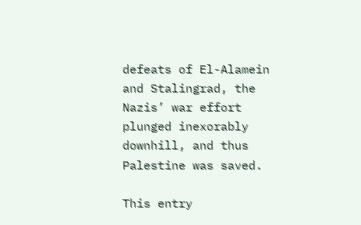defeats of El-Alamein and Stalingrad, the Nazis’ war effort plunged inexorably downhill, and thus Palestine was saved.

This entry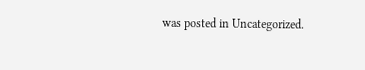was posted in Uncategorized.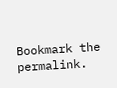Bookmark the permalink.